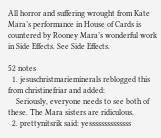All horror and suffering wrought from Kate Mara’s performance in House of Cards is countered by Rooney Mara’s wonderful work in Side Effects. See Side Effects.

52 notes
  1. jesuschristmarieminerals reblogged this from christinefriar and added:
    Seriously, everyone needs to see both of these. The Mara sisters are ridiculous.
  2. prettynitsrik said: yessssssssssssss